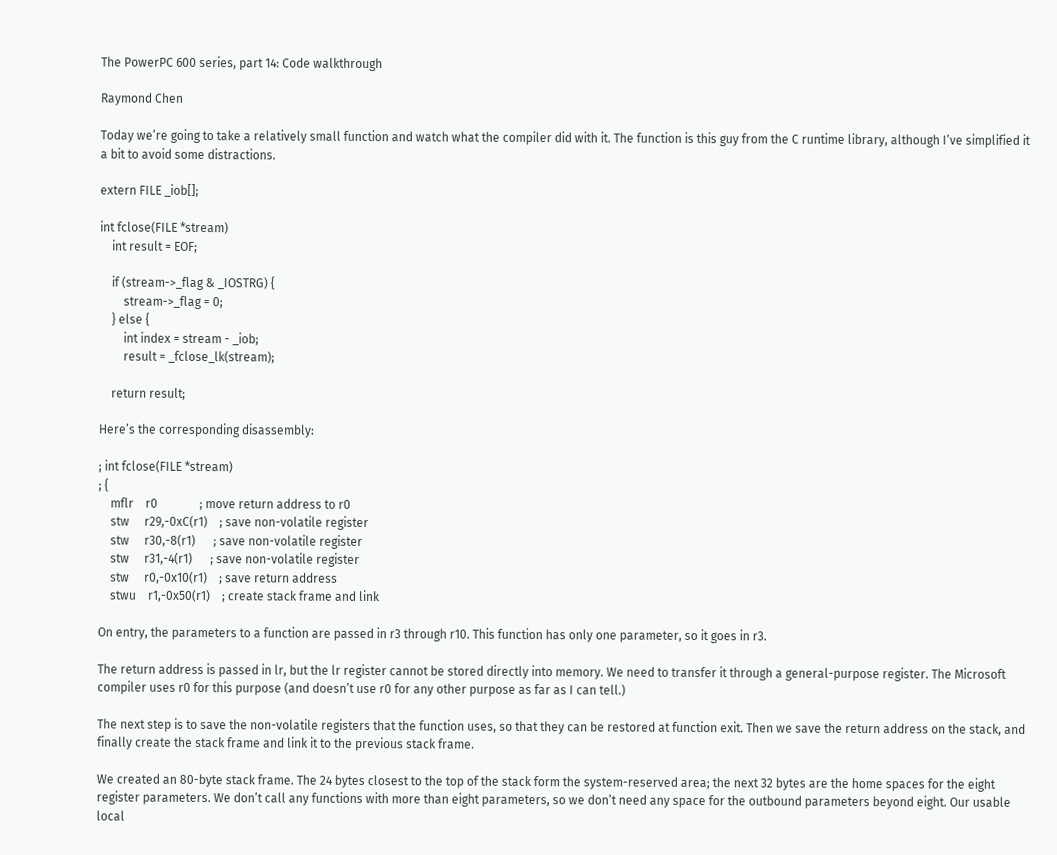The PowerPC 600 series, part 14: Code walkthrough

Raymond Chen

Today we’re going to take a relatively small function and watch what the compiler did with it. The function is this guy from the C runtime library, although I’ve simplified it a bit to avoid some distractions.

extern FILE _iob[];

int fclose(FILE *stream)
    int result = EOF;

    if (stream->_flag & _IOSTRG) {
        stream->_flag = 0;
    } else {
        int index = stream - _iob;
        result = _fclose_lk(stream);

    return result;

Here’s the corresponding disassembly:

; int fclose(FILE *stream)
; {
    mflr    r0              ; move return address to r0
    stw     r29,-0xC(r1)    ; save non-volatile register
    stw     r30,-8(r1)      ; save non-volatile register
    stw     r31,-4(r1)      ; save non-volatile register
    stw     r0,-0x10(r1)    ; save return address
    stwu    r1,-0x50(r1)    ; create stack frame and link

On entry, the parameters to a function are passed in r3 through r10. This function has only one parameter, so it goes in r3.

The return address is passed in lr, but the lr register cannot be stored directly into memory. We need to transfer it through a general-purpose register. The Microsoft compiler uses r0 for this purpose (and doesn’t use r0 for any other purpose as far as I can tell.)

The next step is to save the non-volatile registers that the function uses, so that they can be restored at function exit. Then we save the return address on the stack, and finally create the stack frame and link it to the previous stack frame.

We created an 80-byte stack frame. The 24 bytes closest to the top of the stack form the system-reserved area; the next 32 bytes are the home spaces for the eight register parameters. We don’t call any functions with more than eight parameters, so we don’t need any space for the outbound parameters beyond eight. Our usable local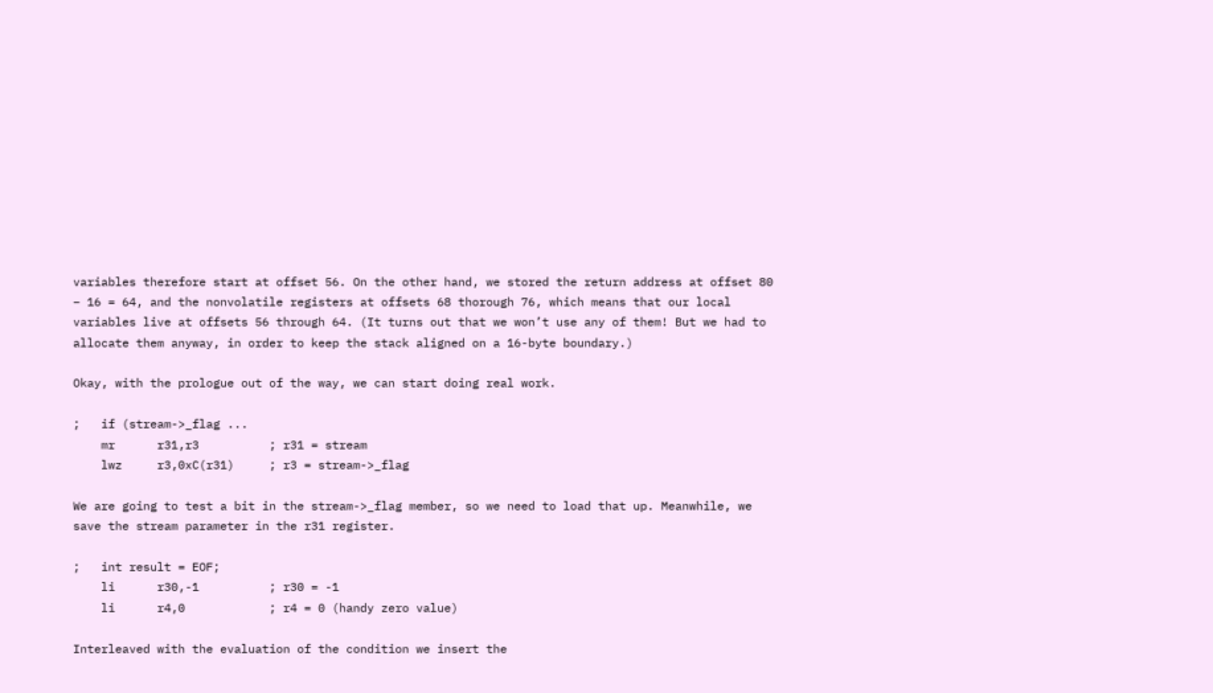variables therefore start at offset 56. On the other hand, we stored the return address at offset 80 − 16 = 64, and the nonvolatile registers at offsets 68 thorough 76, which means that our local variables live at offsets 56 through 64. (It turns out that we won’t use any of them! But we had to allocate them anyway, in order to keep the stack aligned on a 16-byte boundary.)

Okay, with the prologue out of the way, we can start doing real work.

;   if (stream->_flag ...
    mr      r31,r3          ; r31 = stream
    lwz     r3,0xC(r31)     ; r3 = stream->_flag

We are going to test a bit in the stream->_flag member, so we need to load that up. Meanwhile, we save the stream parameter in the r31 register.

;   int result = EOF;
    li      r30,-1          ; r30 = -1
    li      r4,0            ; r4 = 0 (handy zero value)

Interleaved with the evaluation of the condition we insert the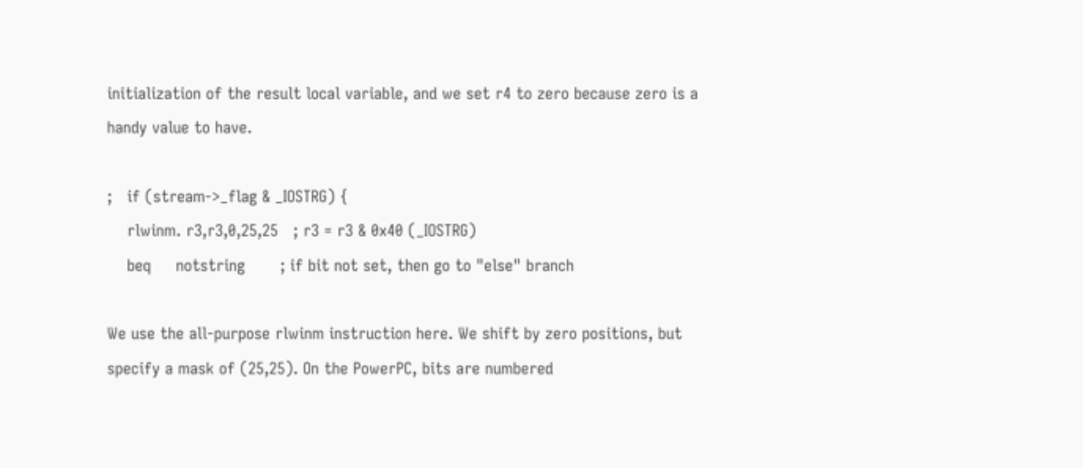initialization of the result local variable, and we set r4 to zero because zero is a handy value to have.

;   if (stream->_flag & _IOSTRG) {
    rlwinm. r3,r3,0,25,25   ; r3 = r3 & 0x40 (_IOSTRG)
    beq     notstring       ; if bit not set, then go to "else" branch

We use the all-purpose rlwinm instruction here. We shift by zero positions, but specify a mask of (25,25). On the PowerPC, bits are numbered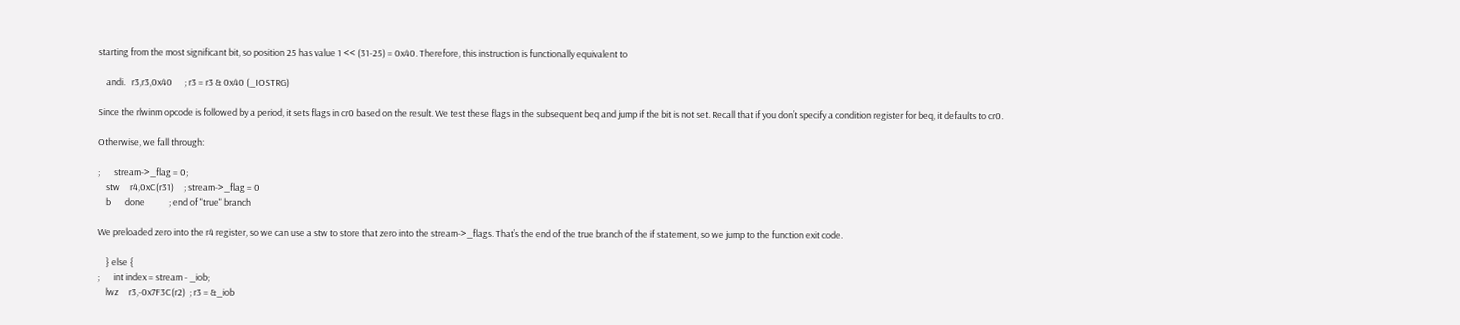starting from the most significant bit, so position 25 has value 1 << (31-25) = 0x40. Therefore, this instruction is functionally equivalent to

    andi.   r3,r3,0x40      ; r3 = r3 & 0x40 (_IOSTRG)

Since the rlwinm opcode is followed by a period, it sets flags in cr0 based on the result. We test these flags in the subsequent beq and jump if the bit is not set. Recall that if you don’t specify a condition register for beq, it defaults to cr0.

Otherwise, we fall through:

;       stream->_flag = 0;
    stw     r4,0xC(r31)     ; stream->_flag = 0
    b       done            ; end of "true" branch

We preloaded zero into the r4 register, so we can use a stw to store that zero into the stream->_flags. That’s the end of the true branch of the if statement, so we jump to the function exit code.

    } else {
;       int index = stream - _iob;
    lwz     r3,-0x7F3C(r2)  ; r3 = &_iob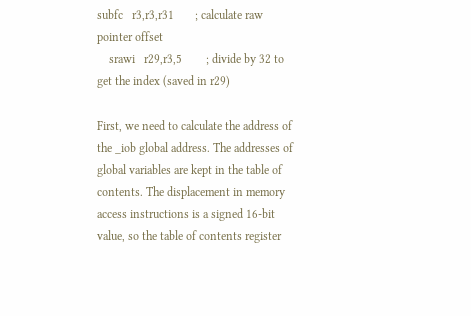subfc   r3,r3,r31       ; calculate raw pointer offset
    srawi   r29,r3,5        ; divide by 32 to get the index (saved in r29)

First, we need to calculate the address of the _iob global address. The addresses of global variables are kept in the table of contents. The displacement in memory access instructions is a signed 16-bit value, so the table of contents register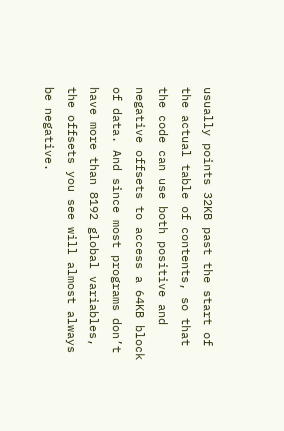usually points 32KB past the start of the actual table of contents, so that the code can use both positive and negative offsets to access a 64KB block of data. And since most programs don’t have more than 8192 global variables, the offsets you see will almost always be negative.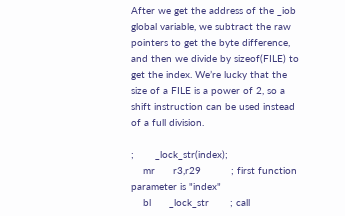After we get the address of the _iob global variable, we subtract the raw pointers to get the byte difference, and then we divide by sizeof(FILE) to get the index. We’re lucky that the size of a FILE is a power of 2, so a shift instruction can be used instead of a full division.

;       _lock_str(index);
    mr      r3,r29          ; first function parameter is "index"
    bl      _lock_str       ; call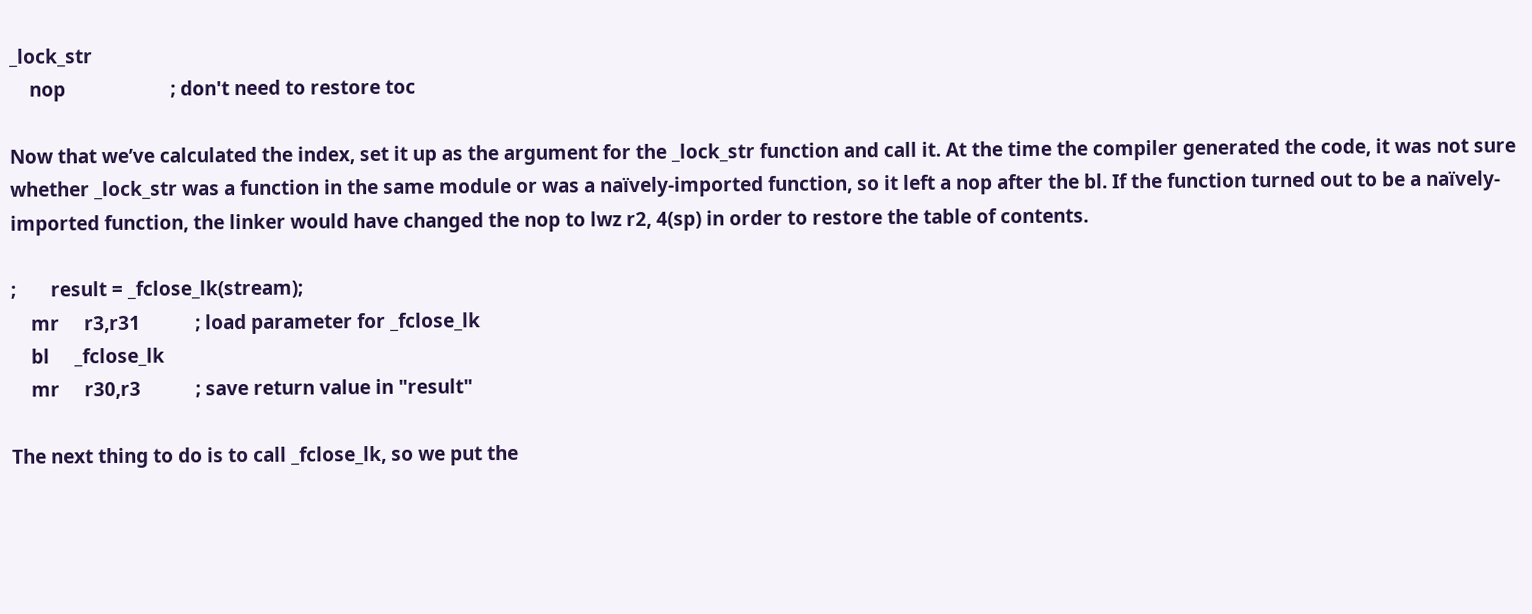_lock_str
    nop                     ; don't need to restore toc

Now that we’ve calculated the index, set it up as the argument for the _lock_str function and call it. At the time the compiler generated the code, it was not sure whether _lock_str was a function in the same module or was a naïvely-imported function, so it left a nop after the bl. If the function turned out to be a naïvely-imported function, the linker would have changed the nop to lwz r2, 4(sp) in order to restore the table of contents.

;       result = _fclose_lk(stream);
    mr     r3,r31           ; load parameter for _fclose_lk
    bl     _fclose_lk
    mr     r30,r3           ; save return value in "result"

The next thing to do is to call _fclose_lk, so we put the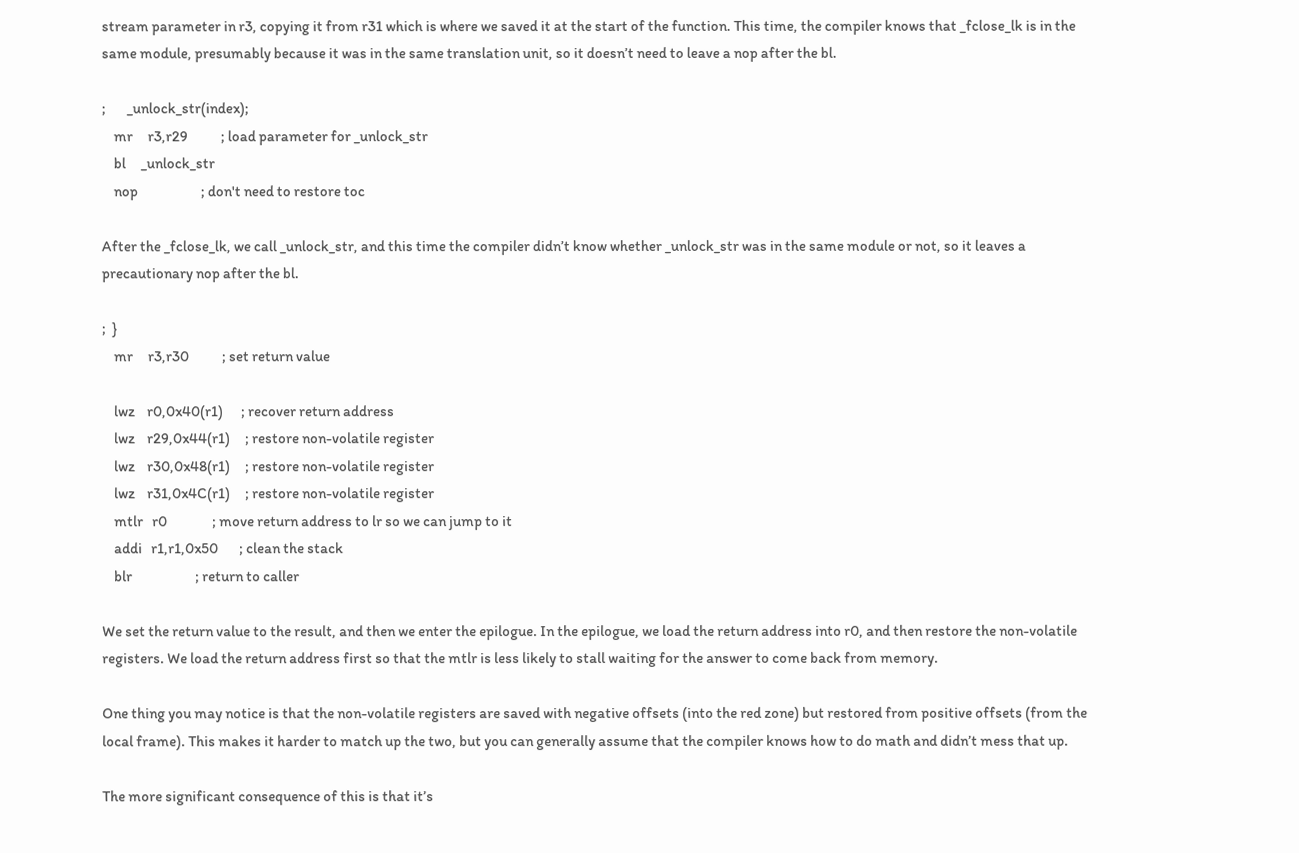stream parameter in r3, copying it from r31 which is where we saved it at the start of the function. This time, the compiler knows that _fclose_lk is in the same module, presumably because it was in the same translation unit, so it doesn’t need to leave a nop after the bl.

;       _unlock_str(index);
    mr     r3,r29           ; load parameter for _unlock_str
    bl     _unlock_str
    nop                     ; don't need to restore toc

After the _fclose_lk, we call _unlock_str, and this time the compiler didn’t know whether _unlock_str was in the same module or not, so it leaves a precautionary nop after the bl.

;  }
    mr     r3,r30           ; set return value

    lwz    r0,0x40(r1)      ; recover return address
    lwz    r29,0x44(r1)     ; restore non-volatile register
    lwz    r30,0x48(r1)     ; restore non-volatile register
    lwz    r31,0x4C(r1)     ; restore non-volatile register
    mtlr   r0               ; move return address to lr so we can jump to it
    addi   r1,r1,0x50       ; clean the stack
    blr                     ; return to caller

We set the return value to the result, and then we enter the epilogue. In the epilogue, we load the return address into r0, and then restore the non-volatile registers. We load the return address first so that the mtlr is less likely to stall waiting for the answer to come back from memory.

One thing you may notice is that the non-volatile registers are saved with negative offsets (into the red zone) but restored from positive offsets (from the local frame). This makes it harder to match up the two, but you can generally assume that the compiler knows how to do math and didn’t mess that up.

The more significant consequence of this is that it’s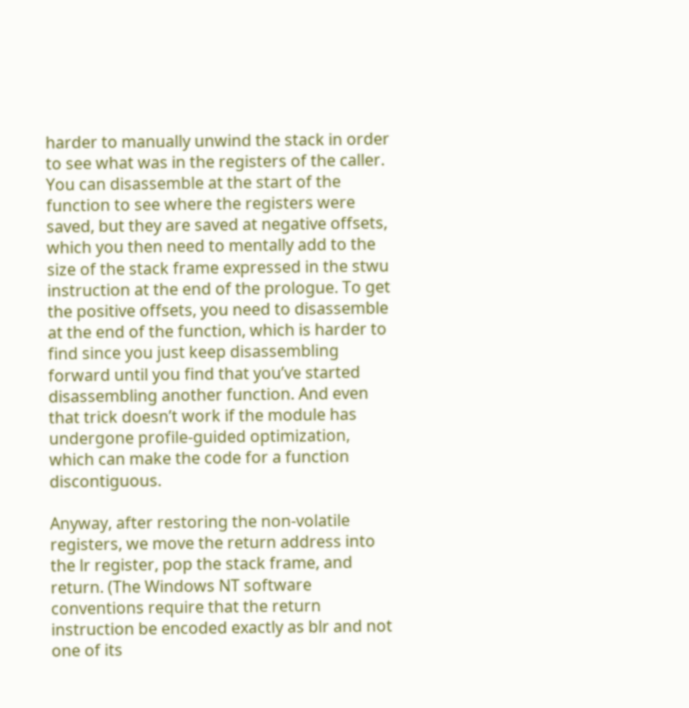harder to manually unwind the stack in order to see what was in the registers of the caller. You can disassemble at the start of the function to see where the registers were saved, but they are saved at negative offsets, which you then need to mentally add to the size of the stack frame expressed in the stwu instruction at the end of the prologue. To get the positive offsets, you need to disassemble at the end of the function, which is harder to find since you just keep disassembling forward until you find that you’ve started disassembling another function. And even that trick doesn’t work if the module has undergone profile-guided optimization, which can make the code for a function discontiguous.

Anyway, after restoring the non-volatile registers, we move the return address into the lr register, pop the stack frame, and return. (The Windows NT software conventions require that the return instruction be encoded exactly as blr and not one of its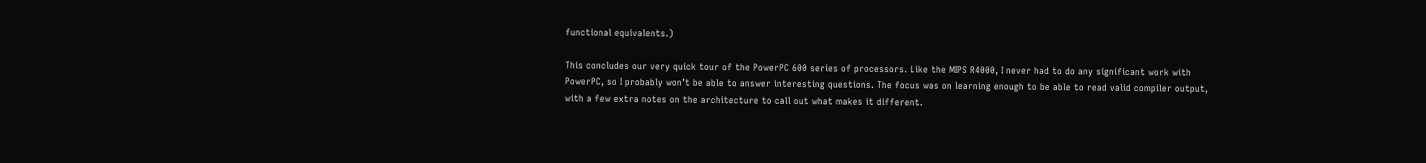functional equivalents.)

This concludes our very quick tour of the PowerPC 600 series of processors. Like the MIPS R4000, I never had to do any significant work with PowerPC, so I probably won’t be able to answer interesting questions. The focus was on learning enough to be able to read valid compiler output, with a few extra notes on the architecture to call out what makes it different.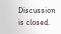Discussion is closed.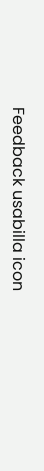Feedback usabilla icon